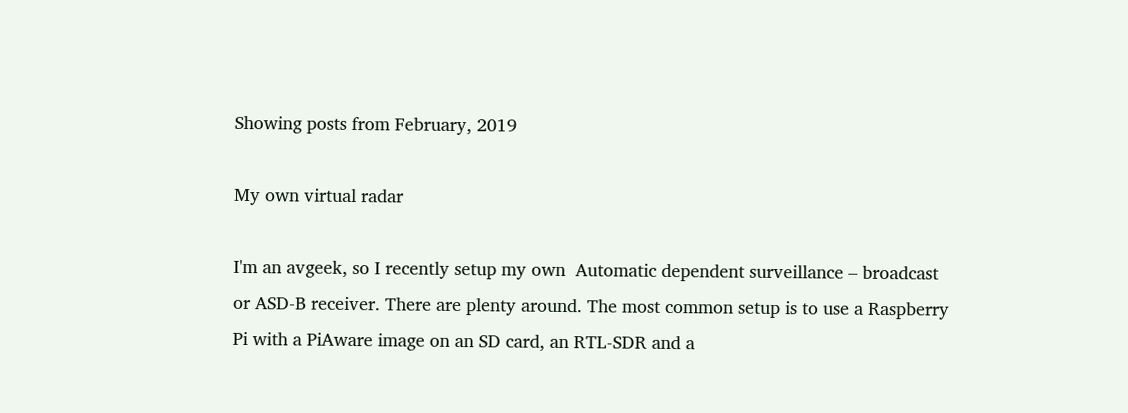Showing posts from February, 2019

My own virtual radar

I'm an avgeek, so I recently setup my own  Automatic dependent surveillance – broadcast or ASD-B receiver. There are plenty around. The most common setup is to use a Raspberry Pi with a PiAware image on an SD card, an RTL-SDR and a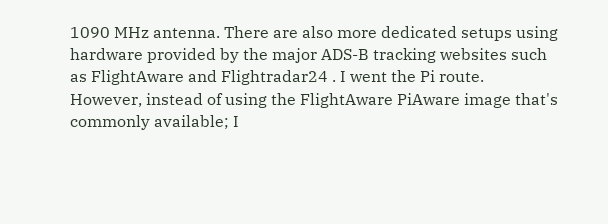1090 MHz antenna. There are also more dedicated setups using hardware provided by the major ADS-B tracking websites such as FlightAware and Flightradar24 . I went the Pi route. However, instead of using the FlightAware PiAware image that's commonly available; I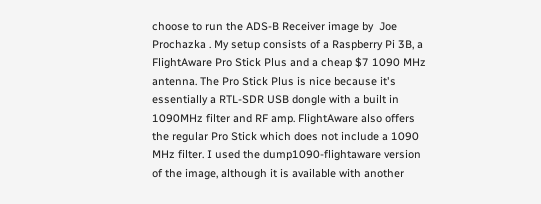choose to run the ADS-B Receiver image by  Joe Prochazka . My setup consists of a Raspberry Pi 3B, a FlightAware Pro Stick Plus and a cheap $7 1090 MHz antenna. The Pro Stick Plus is nice because it's essentially a RTL-SDR USB dongle with a built in 1090MHz filter and RF amp. FlightAware also offers the regular Pro Stick which does not include a 1090 MHz filter. I used the dump1090-flightaware version of the image, although it is available with another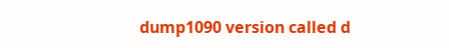dump1090 version called d